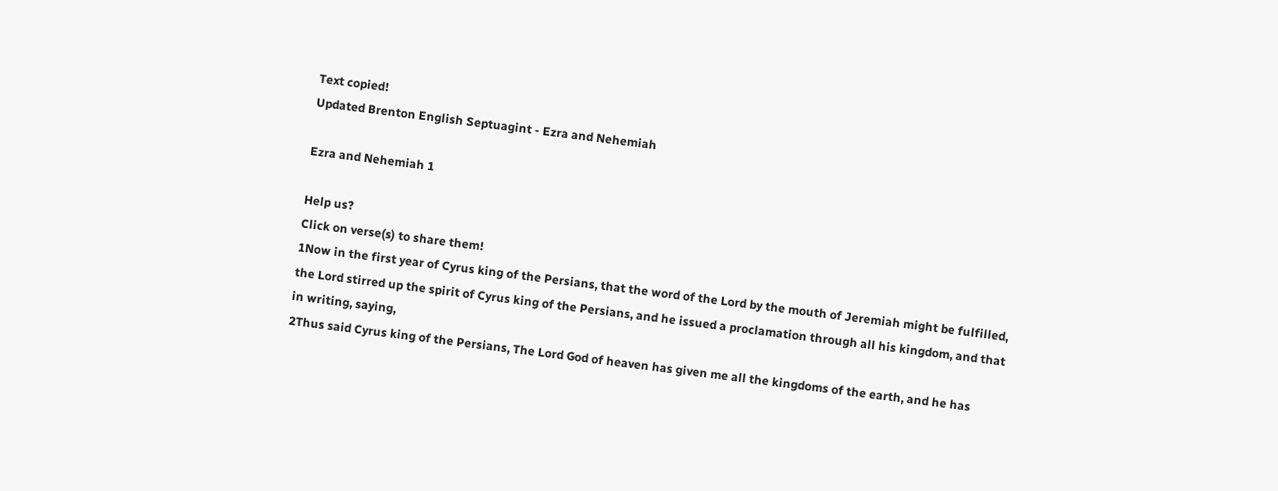Text copied!
Updated Brenton English Septuagint - Ezra and Nehemiah

Ezra and Nehemiah 1

Help us?
Click on verse(s) to share them!
1Now in the first year of Cyrus king of the Persians, that the word of the Lord by the mouth of Jeremiah might be fulfilled, the Lord stirred up the spirit of Cyrus king of the Persians, and he issued a proclamation through all his kingdom, and that in writing, saying,
2Thus said Cyrus king of the Persians, The Lord God of heaven has given me all the kingdoms of the earth, and he has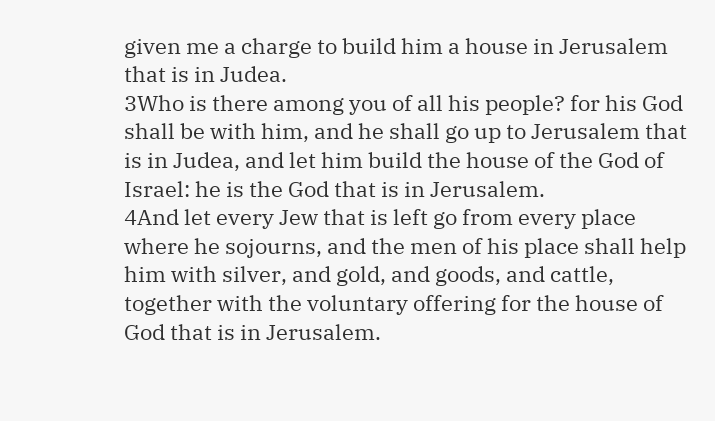given me a charge to build him a house in Jerusalem that is in Judea.
3Who is there among you of all his people? for his God shall be with him, and he shall go up to Jerusalem that is in Judea, and let him build the house of the God of Israel: he is the God that is in Jerusalem.
4And let every Jew that is left go from every place where he sojourns, and the men of his place shall help him with silver, and gold, and goods, and cattle, together with the voluntary offering for the house of God that is in Jerusalem.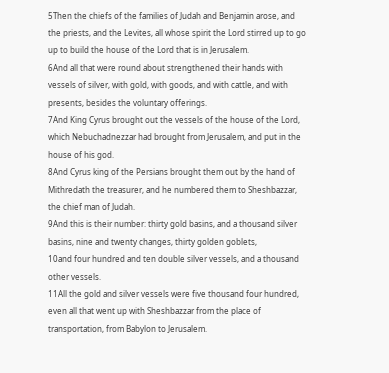5Then the chiefs of the families of Judah and Benjamin arose, and the priests, and the Levites, all whose spirit the Lord stirred up to go up to build the house of the Lord that is in Jerusalem.
6And all that were round about strengthened their hands with vessels of silver, with gold, with goods, and with cattle, and with presents, besides the voluntary offerings.
7And King Cyrus brought out the vessels of the house of the Lord, which Nebuchadnezzar had brought from Jerusalem, and put in the house of his god.
8And Cyrus king of the Persians brought them out by the hand of Mithredath the treasurer, and he numbered them to Sheshbazzar, the chief man of Judah.
9And this is their number: thirty gold basins, and a thousand silver basins, nine and twenty changes, thirty golden goblets,
10and four hundred and ten double silver vessels, and a thousand other vessels.
11All the gold and silver vessels were five thousand four hundred, even all that went up with Sheshbazzar from the place of transportation, from Babylon to Jerusalem.